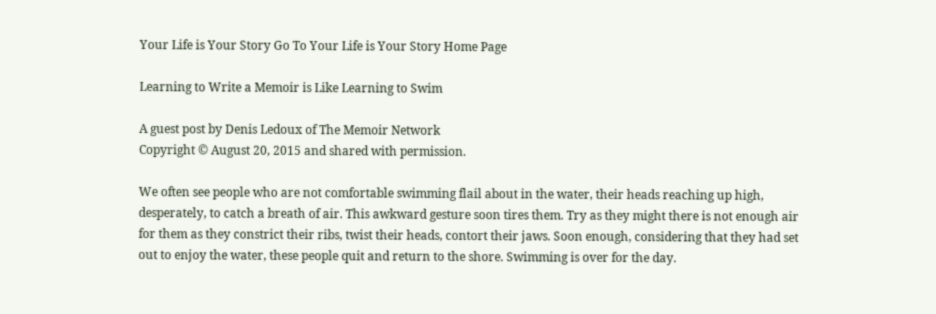Your Life is Your Story Go To Your Life is Your Story Home Page

Learning to Write a Memoir is Like Learning to Swim

A guest post by Denis Ledoux of The Memoir Network
Copyright © August 20, 2015 and shared with permission.

We often see people who are not comfortable swimming flail about in the water, their heads reaching up high, desperately, to catch a breath of air. This awkward gesture soon tires them. Try as they might there is not enough air for them as they constrict their ribs, twist their heads, contort their jaws. Soon enough, considering that they had set out to enjoy the water, these people quit and return to the shore. Swimming is over for the day.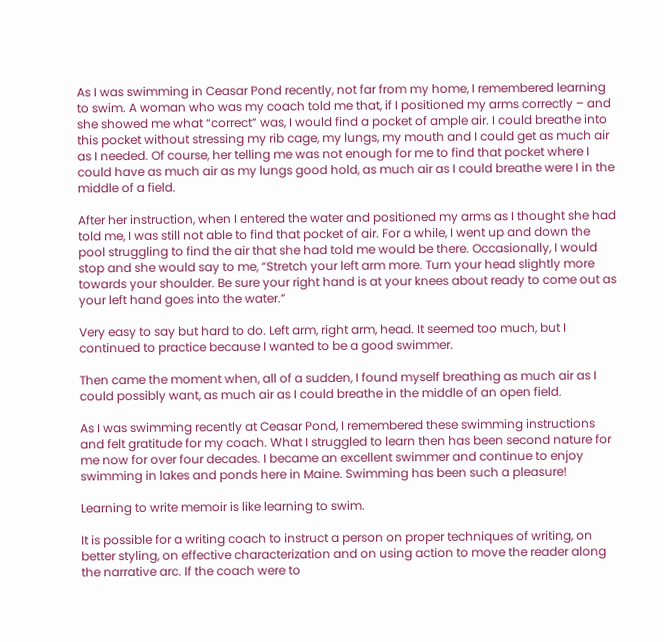As I was swimming in Ceasar Pond recently, not far from my home, I remembered learning to swim. A woman who was my coach told me that, if I positioned my arms correctly – and she showed me what “correct” was, I would find a pocket of ample air. I could breathe into this pocket without stressing my rib cage, my lungs, my mouth and I could get as much air as I needed. Of course, her telling me was not enough for me to find that pocket where I could have as much air as my lungs good hold, as much air as I could breathe were I in the middle of a field.

After her instruction, when I entered the water and positioned my arms as I thought she had told me, I was still not able to find that pocket of air. For a while, I went up and down the pool struggling to find the air that she had told me would be there. Occasionally, I would stop and she would say to me, “Stretch your left arm more. Turn your head slightly more towards your shoulder. Be sure your right hand is at your knees about ready to come out as your left hand goes into the water.”

Very easy to say but hard to do. Left arm, right arm, head. It seemed too much, but I continued to practice because I wanted to be a good swimmer.

Then came the moment when, all of a sudden, I found myself breathing as much air as I could possibly want, as much air as I could breathe in the middle of an open field.

As I was swimming recently at Ceasar Pond, I remembered these swimming instructions and felt gratitude for my coach. What I struggled to learn then has been second nature for me now for over four decades. I became an excellent swimmer and continue to enjoy swimming in lakes and ponds here in Maine. Swimming has been such a pleasure!

Learning to write memoir is like learning to swim.

It is possible for a writing coach to instruct a person on proper techniques of writing, on better styling, on effective characterization and on using action to move the reader along the narrative arc. If the coach were to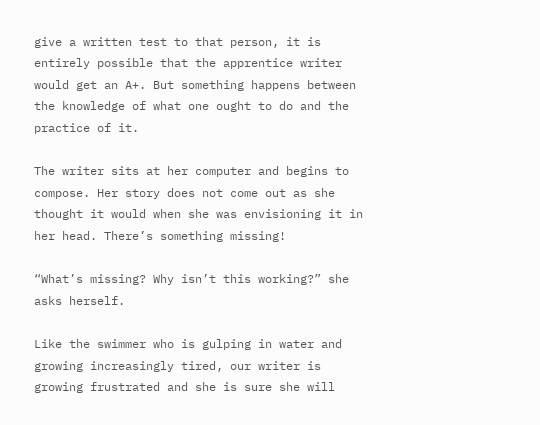give a written test to that person, it is entirely possible that the apprentice writer would get an A+. But something happens between the knowledge of what one ought to do and the practice of it.

The writer sits at her computer and begins to compose. Her story does not come out as she thought it would when she was envisioning it in her head. There’s something missing!

“What’s missing? Why isn’t this working?” she asks herself.

Like the swimmer who is gulping in water and growing increasingly tired, our writer is growing frustrated and she is sure she will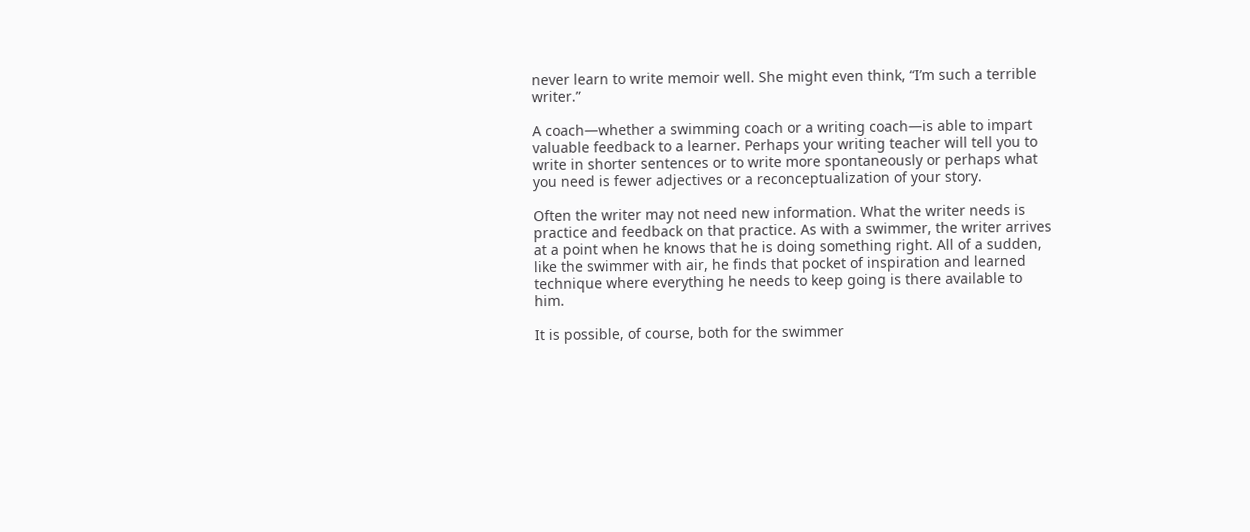never learn to write memoir well. She might even think, “I’m such a terrible writer.”

A coach—whether a swimming coach or a writing coach—is able to impart valuable feedback to a learner. Perhaps your writing teacher will tell you to write in shorter sentences or to write more spontaneously or perhaps what you need is fewer adjectives or a reconceptualization of your story.

Often the writer may not need new information. What the writer needs is practice and feedback on that practice. As with a swimmer, the writer arrives at a point when he knows that he is doing something right. All of a sudden, like the swimmer with air, he finds that pocket of inspiration and learned technique where everything he needs to keep going is there available to him.

It is possible, of course, both for the swimmer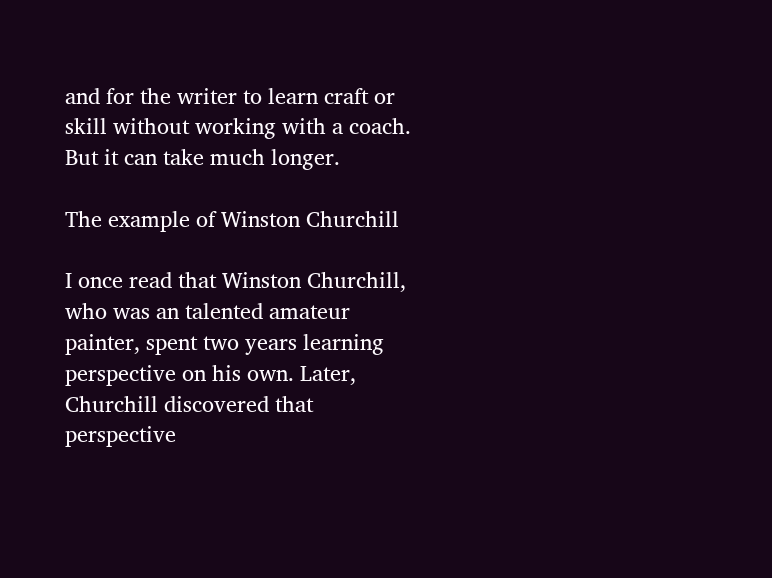and for the writer to learn craft or skill without working with a coach. But it can take much longer.

The example of Winston Churchill

I once read that Winston Churchill, who was an talented amateur painter, spent two years learning perspective on his own. Later, Churchill discovered that perspective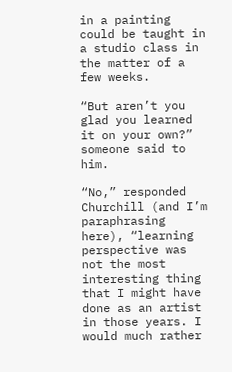in a painting could be taught in a studio class in the matter of a few weeks.

“But aren’t you glad you learned it on your own?” someone said to him.

“No,” responded Churchill (and I’m paraphrasing here), “learning perspective was not the most interesting thing that I might have done as an artist in those years. I would much rather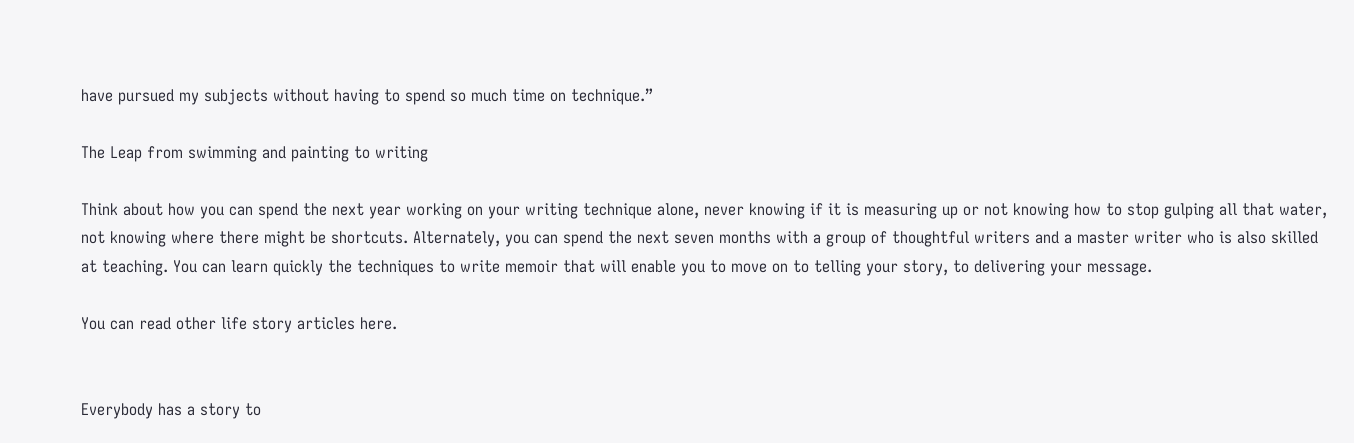have pursued my subjects without having to spend so much time on technique.”

The Leap from swimming and painting to writing

Think about how you can spend the next year working on your writing technique alone, never knowing if it is measuring up or not knowing how to stop gulping all that water, not knowing where there might be shortcuts. Alternately, you can spend the next seven months with a group of thoughtful writers and a master writer who is also skilled at teaching. You can learn quickly the techniques to write memoir that will enable you to move on to telling your story, to delivering your message.

You can read other life story articles here.


Everybody has a story to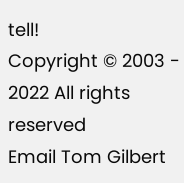tell!
Copyright © 2003 - 2022 All rights reserved
Email Tom Gilbert